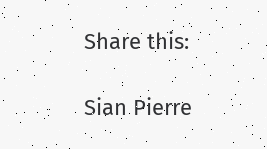Share this:

Sian Pierre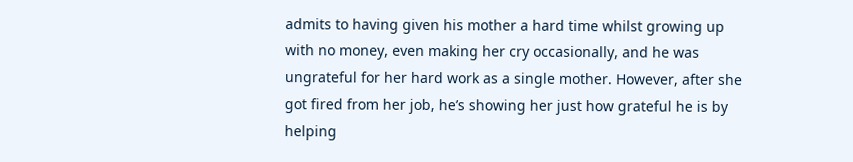admits to having given his mother a hard time whilst growing up with no money, even making her cry occasionally, and he was ungrateful for her hard work as a single mother. However, after she got fired from her job, he’s showing her just how grateful he is by helping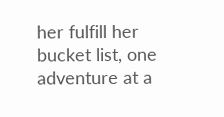her fulfill her bucket list, one adventure at a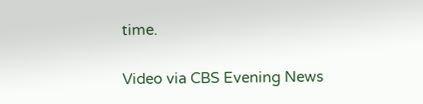time.

Video via CBS Evening News